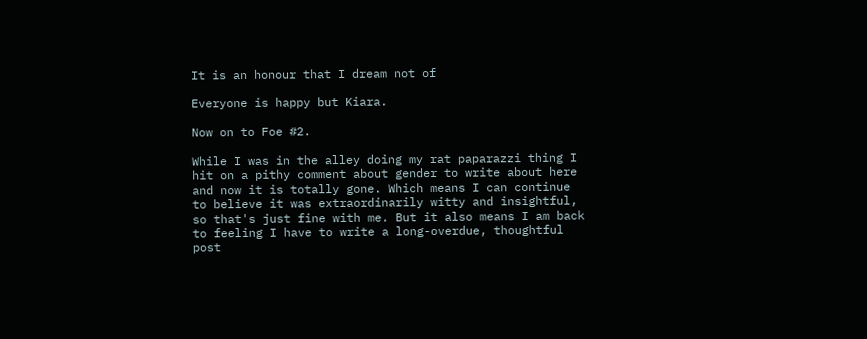It is an honour that I dream not of

Everyone is happy but Kiara.

Now on to Foe #2.

While I was in the alley doing my rat paparazzi thing I hit on a pithy comment about gender to write about here and now it is totally gone. Which means I can continue to believe it was extraordinarily witty and insightful, so that's just fine with me. But it also means I am back to feeling I have to write a long-overdue, thoughtful post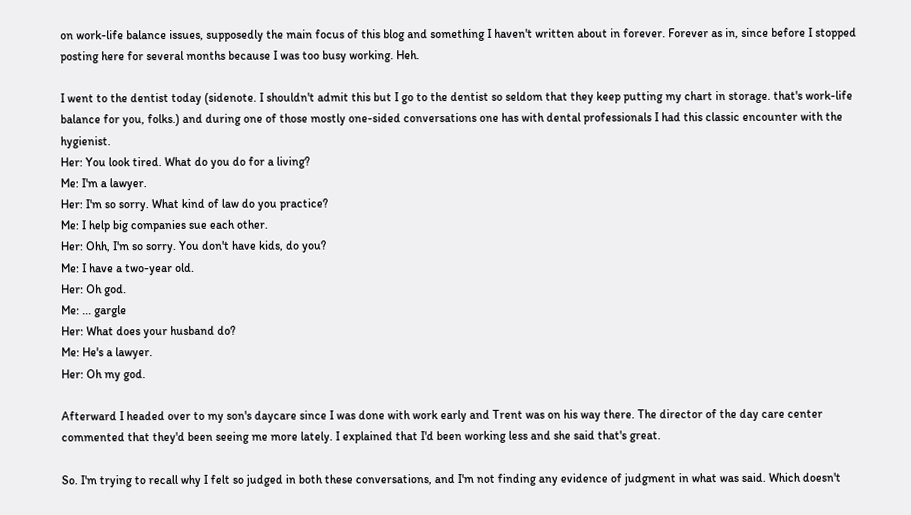on work-life balance issues, supposedly the main focus of this blog and something I haven't written about in forever. Forever as in, since before I stopped posting here for several months because I was too busy working. Heh.

I went to the dentist today (sidenote. I shouldn't admit this but I go to the dentist so seldom that they keep putting my chart in storage. that's work-life balance for you, folks.) and during one of those mostly one-sided conversations one has with dental professionals I had this classic encounter with the hygienist.
Her: You look tired. What do you do for a living?
Me: I'm a lawyer.
Her: I'm so sorry. What kind of law do you practice?
Me: I help big companies sue each other.
Her: Ohh, I'm so sorry. You don't have kids, do you?
Me: I have a two-year old.
Her: Oh god.
Me: ... gargle
Her: What does your husband do?
Me: He's a lawyer.
Her: Oh my god.

Afterward I headed over to my son's daycare since I was done with work early and Trent was on his way there. The director of the day care center commented that they'd been seeing me more lately. I explained that I'd been working less and she said that's great.

So. I'm trying to recall why I felt so judged in both these conversations, and I'm not finding any evidence of judgment in what was said. Which doesn't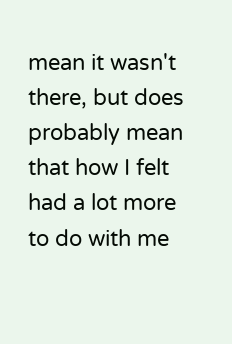mean it wasn't there, but does probably mean that how I felt had a lot more to do with me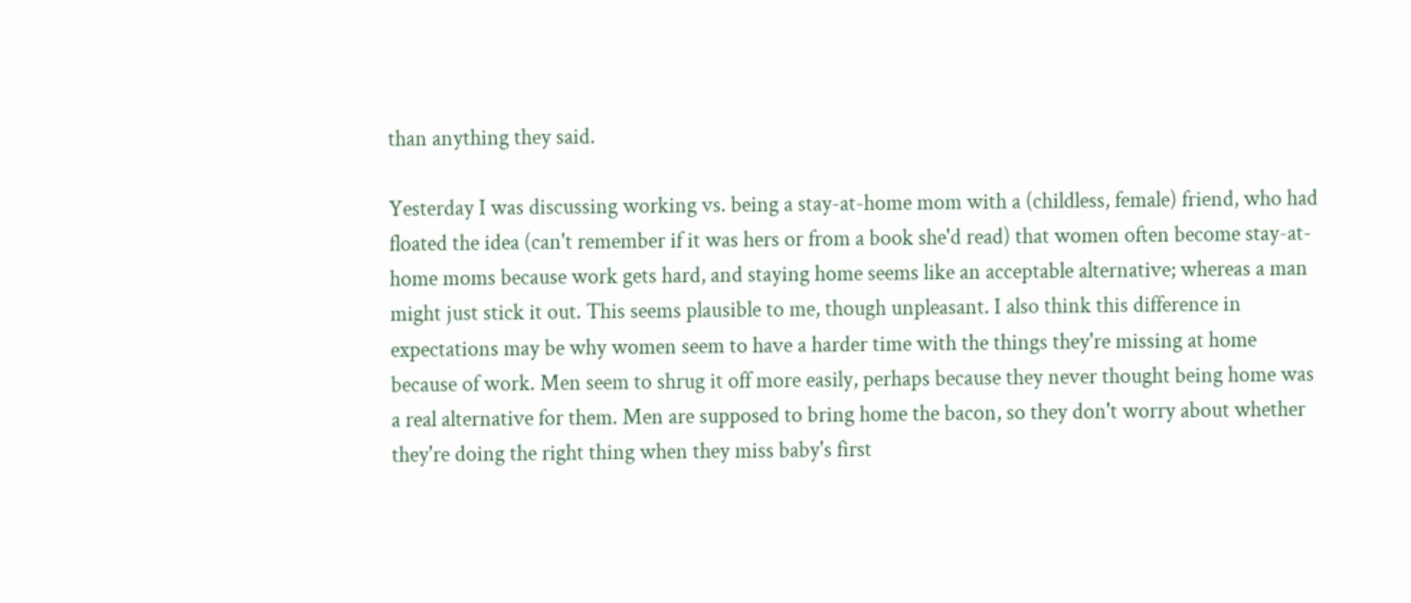than anything they said.

Yesterday I was discussing working vs. being a stay-at-home mom with a (childless, female) friend, who had floated the idea (can't remember if it was hers or from a book she'd read) that women often become stay-at-home moms because work gets hard, and staying home seems like an acceptable alternative; whereas a man might just stick it out. This seems plausible to me, though unpleasant. I also think this difference in expectations may be why women seem to have a harder time with the things they're missing at home because of work. Men seem to shrug it off more easily, perhaps because they never thought being home was a real alternative for them. Men are supposed to bring home the bacon, so they don't worry about whether they're doing the right thing when they miss baby's first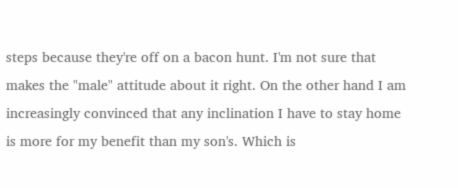steps because they're off on a bacon hunt. I'm not sure that makes the "male" attitude about it right. On the other hand I am increasingly convinced that any inclination I have to stay home is more for my benefit than my son's. Which is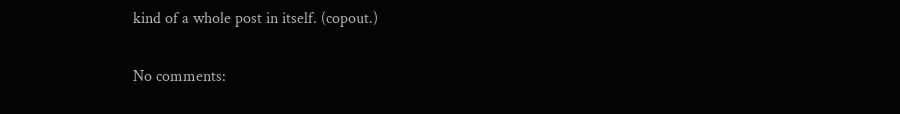kind of a whole post in itself. (copout.)

No comments: